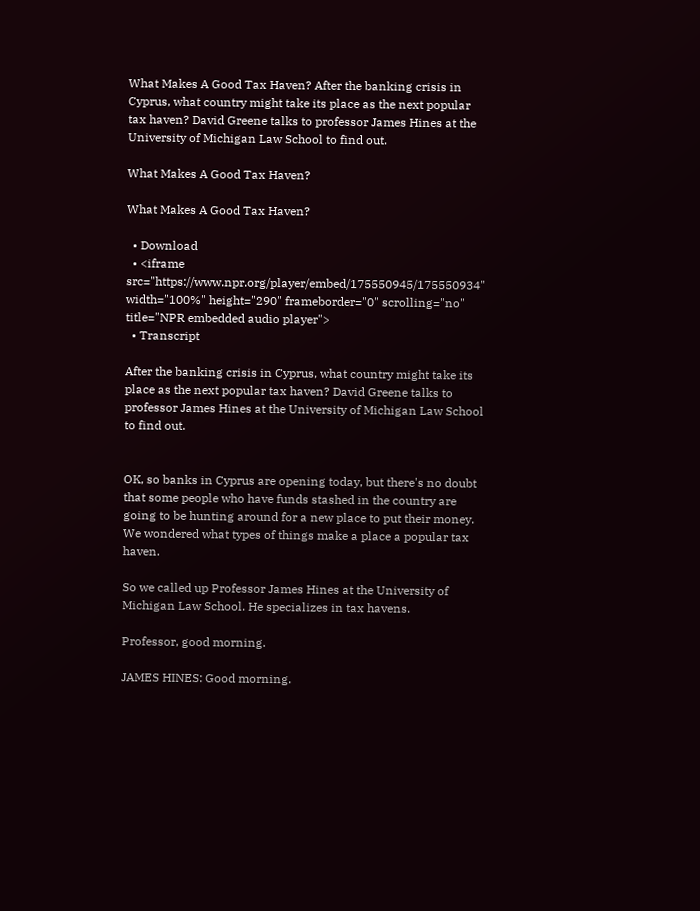What Makes A Good Tax Haven? After the banking crisis in Cyprus, what country might take its place as the next popular tax haven? David Greene talks to professor James Hines at the University of Michigan Law School to find out.

What Makes A Good Tax Haven?

What Makes A Good Tax Haven?

  • Download
  • <iframe src="https://www.npr.org/player/embed/175550945/175550934" width="100%" height="290" frameborder="0" scrolling="no" title="NPR embedded audio player">
  • Transcript

After the banking crisis in Cyprus, what country might take its place as the next popular tax haven? David Greene talks to professor James Hines at the University of Michigan Law School to find out.


OK, so banks in Cyprus are opening today, but there's no doubt that some people who have funds stashed in the country are going to be hunting around for a new place to put their money. We wondered what types of things make a place a popular tax haven.

So we called up Professor James Hines at the University of Michigan Law School. He specializes in tax havens.

Professor, good morning.

JAMES HINES: Good morning.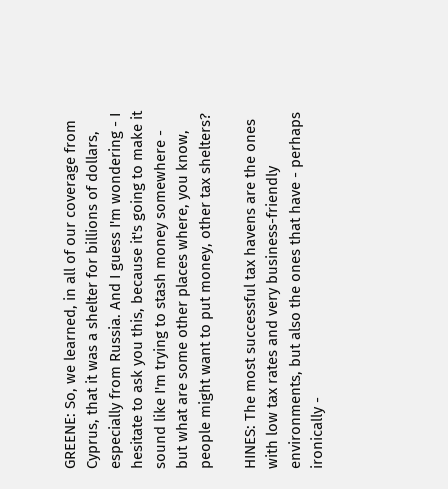GREENE: So, we learned, in all of our coverage from Cyprus, that it was a shelter for billions of dollars, especially from Russia. And I guess I'm wondering - I hesitate to ask you this, because it's going to make it sound like I'm trying to stash money somewhere - but what are some other places where, you know, people might want to put money, other tax shelters?

HINES: The most successful tax havens are the ones with low tax rates and very business-friendly environments, but also the ones that have - perhaps ironically -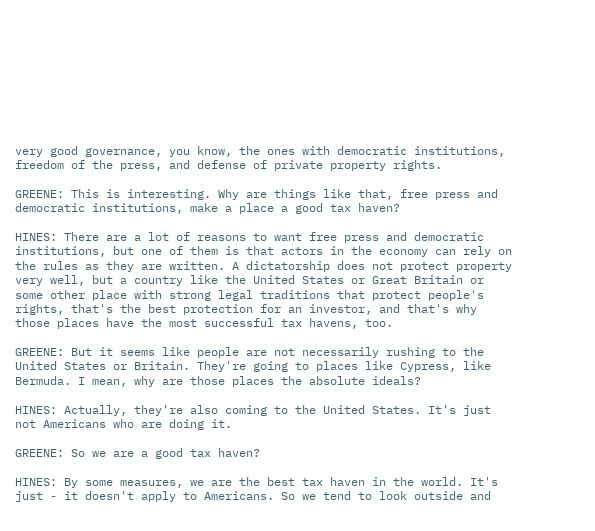very good governance, you know, the ones with democratic institutions, freedom of the press, and defense of private property rights.

GREENE: This is interesting. Why are things like that, free press and democratic institutions, make a place a good tax haven?

HINES: There are a lot of reasons to want free press and democratic institutions, but one of them is that actors in the economy can rely on the rules as they are written. A dictatorship does not protect property very well, but a country like the United States or Great Britain or some other place with strong legal traditions that protect people's rights, that's the best protection for an investor, and that's why those places have the most successful tax havens, too.

GREENE: But it seems like people are not necessarily rushing to the United States or Britain. They're going to places like Cypress, like Bermuda. I mean, why are those places the absolute ideals?

HINES: Actually, they're also coming to the United States. It's just not Americans who are doing it.

GREENE: So we are a good tax haven?

HINES: By some measures, we are the best tax haven in the world. It's just - it doesn't apply to Americans. So we tend to look outside and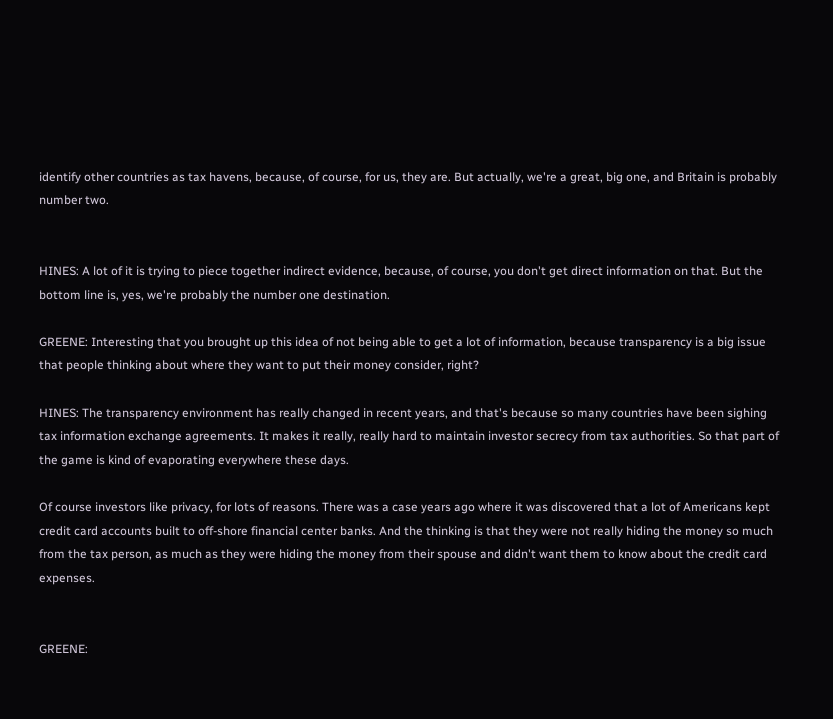identify other countries as tax havens, because, of course, for us, they are. But actually, we're a great, big one, and Britain is probably number two.


HINES: A lot of it is trying to piece together indirect evidence, because, of course, you don't get direct information on that. But the bottom line is, yes, we're probably the number one destination.

GREENE: Interesting that you brought up this idea of not being able to get a lot of information, because transparency is a big issue that people thinking about where they want to put their money consider, right?

HINES: The transparency environment has really changed in recent years, and that's because so many countries have been sighing tax information exchange agreements. It makes it really, really hard to maintain investor secrecy from tax authorities. So that part of the game is kind of evaporating everywhere these days.

Of course investors like privacy, for lots of reasons. There was a case years ago where it was discovered that a lot of Americans kept credit card accounts built to off-shore financial center banks. And the thinking is that they were not really hiding the money so much from the tax person, as much as they were hiding the money from their spouse and didn't want them to know about the credit card expenses.


GREENE: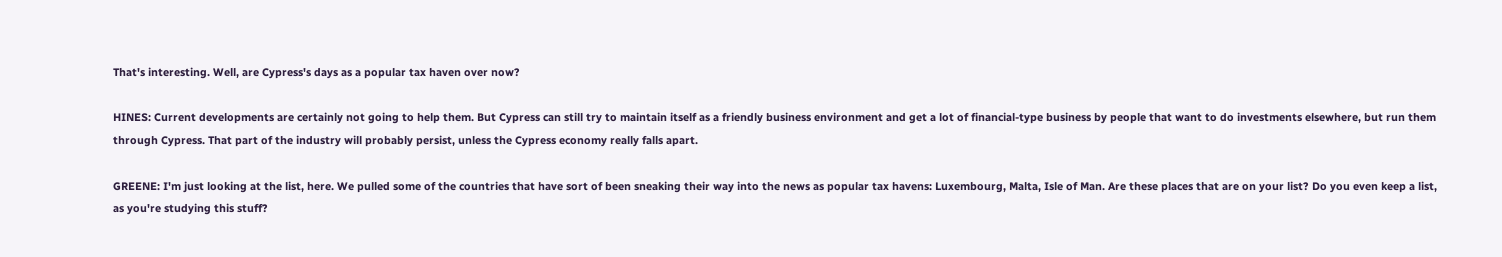That's interesting. Well, are Cypress's days as a popular tax haven over now?

HINES: Current developments are certainly not going to help them. But Cypress can still try to maintain itself as a friendly business environment and get a lot of financial-type business by people that want to do investments elsewhere, but run them through Cypress. That part of the industry will probably persist, unless the Cypress economy really falls apart.

GREENE: I'm just looking at the list, here. We pulled some of the countries that have sort of been sneaking their way into the news as popular tax havens: Luxembourg, Malta, Isle of Man. Are these places that are on your list? Do you even keep a list, as you're studying this stuff?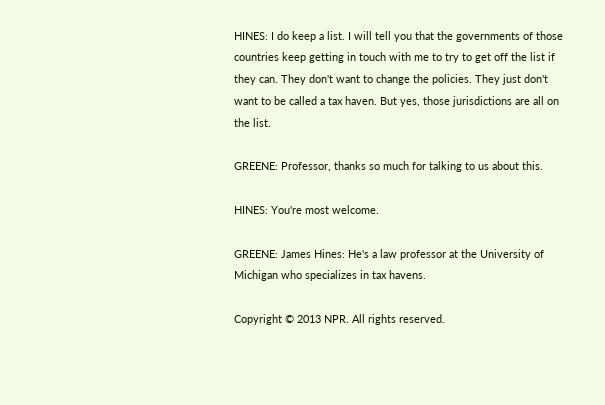HINES: I do keep a list. I will tell you that the governments of those countries keep getting in touch with me to try to get off the list if they can. They don't want to change the policies. They just don't want to be called a tax haven. But yes, those jurisdictions are all on the list.

GREENE: Professor, thanks so much for talking to us about this.

HINES: You're most welcome.

GREENE: James Hines: He's a law professor at the University of Michigan who specializes in tax havens.

Copyright © 2013 NPR. All rights reserved.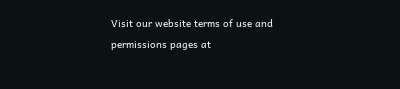Visit our website terms of use and permissions pages at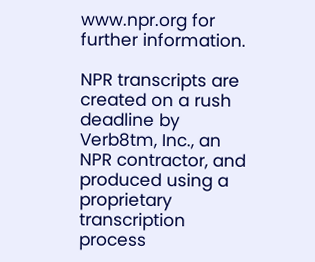www.npr.org for further information.

NPR transcripts are created on a rush deadline by Verb8tm, Inc., an NPR contractor, and produced using a proprietary transcription process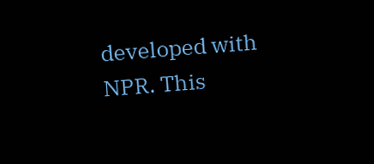developed with NPR. This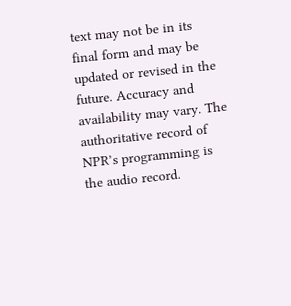text may not be in its final form and may be updated or revised in the future. Accuracy and availability may vary. The authoritative record of NPR’s programming is the audio record.